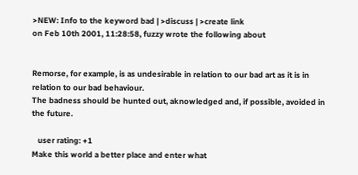>NEW: Info to the keyword bad | >discuss | >create link
on Feb 10th 2001, 11:28:58, fuzzy wrote the following about


Remorse, for example, is as undesirable in relation to our bad art as it is in relation to our bad behaviour.
The badness should be hunted out, aknowledged and, if possible, avoided in the future.

   user rating: +1
Make this world a better place and enter what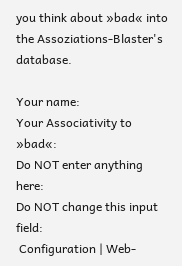you think about »bad« into the Assoziations-Blaster's database.

Your name:
Your Associativity to »bad«:
Do NOT enter anything here:
Do NOT change this input field:
 Configuration | Web-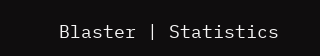Blaster | Statistics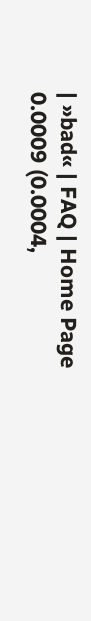| »bad« | FAQ | Home Page
0.0009 (0.0004,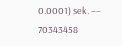0.0001) sek. –– 70343458